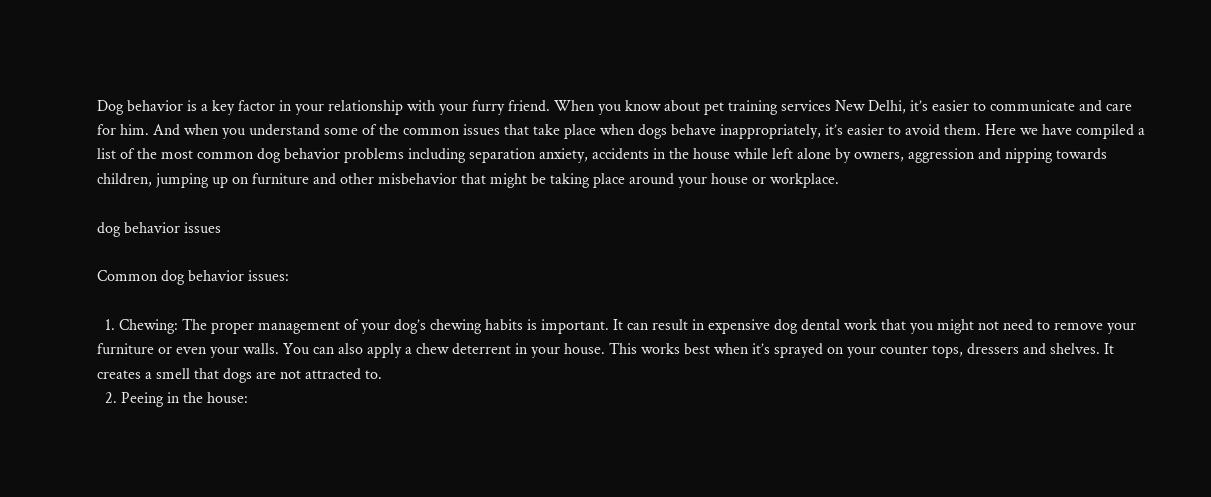Dog behavior is a key factor in your relationship with your furry friend. When you know about pet training services New Delhi, it’s easier to communicate and care for him. And when you understand some of the common issues that take place when dogs behave inappropriately, it’s easier to avoid them. Here we have compiled a list of the most common dog behavior problems including separation anxiety, accidents in the house while left alone by owners, aggression and nipping towards children, jumping up on furniture and other misbehavior that might be taking place around your house or workplace.

dog behavior issues

Common dog behavior issues:

  1. Chewing: The proper management of your dog’s chewing habits is important. It can result in expensive dog dental work that you might not need to remove your furniture or even your walls. You can also apply a chew deterrent in your house. This works best when it’s sprayed on your counter tops, dressers and shelves. It creates a smell that dogs are not attracted to.
  2. Peeing in the house: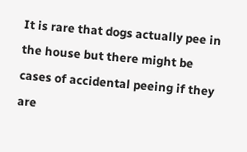It is rare that dogs actually pee in the house but there might be cases of accidental peeing if they are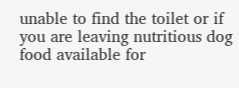unable to find the toilet or if you are leaving nutritious dog food available for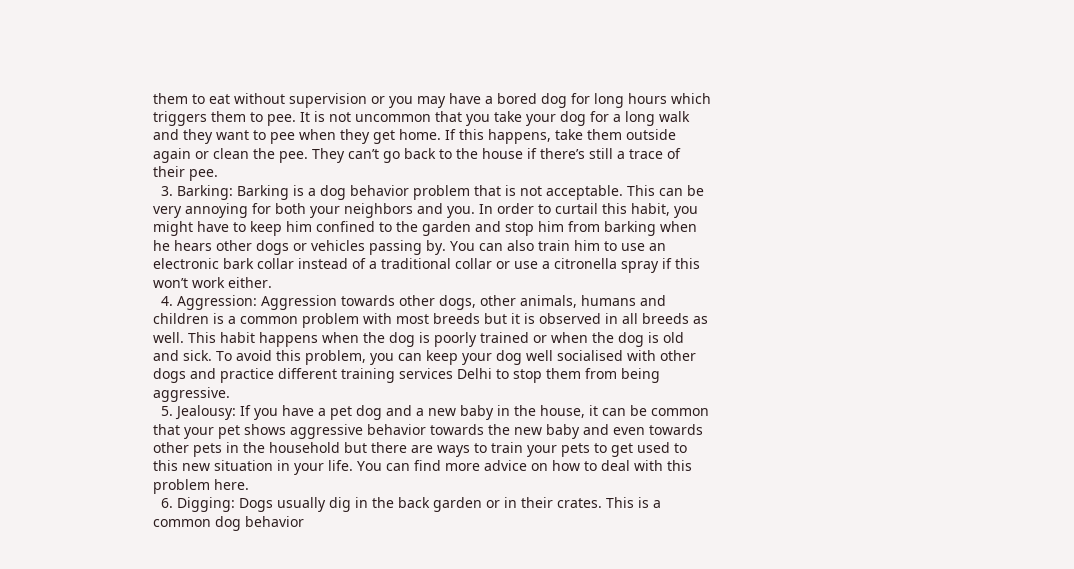them to eat without supervision or you may have a bored dog for long hours which triggers them to pee. It is not uncommon that you take your dog for a long walk and they want to pee when they get home. If this happens, take them outside again or clean the pee. They can’t go back to the house if there’s still a trace of their pee.
  3. Barking: Barking is a dog behavior problem that is not acceptable. This can be very annoying for both your neighbors and you. In order to curtail this habit, you might have to keep him confined to the garden and stop him from barking when he hears other dogs or vehicles passing by. You can also train him to use an electronic bark collar instead of a traditional collar or use a citronella spray if this won’t work either.
  4. Aggression: Aggression towards other dogs, other animals, humans and children is a common problem with most breeds but it is observed in all breeds as well. This habit happens when the dog is poorly trained or when the dog is old and sick. To avoid this problem, you can keep your dog well socialised with other dogs and practice different training services Delhi to stop them from being aggressive.
  5. Jealousy: If you have a pet dog and a new baby in the house, it can be common that your pet shows aggressive behavior towards the new baby and even towards other pets in the household but there are ways to train your pets to get used to this new situation in your life. You can find more advice on how to deal with this problem here.
  6. Digging: Dogs usually dig in the back garden or in their crates. This is a common dog behavior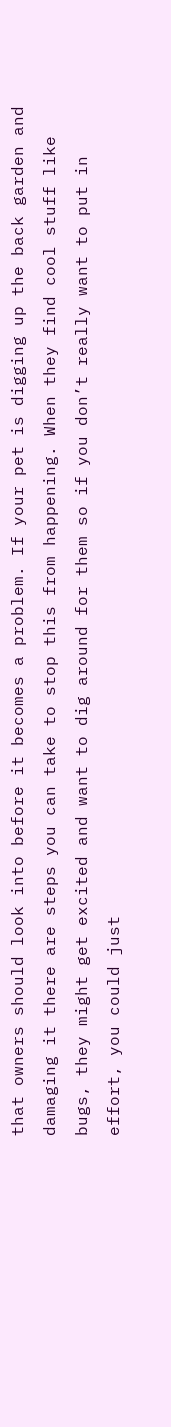that owners should look into before it becomes a problem. If your pet is digging up the back garden and damaging it there are steps you can take to stop this from happening. When they find cool stuff like bugs, they might get excited and want to dig around for them so if you don’t really want to put in effort, you could just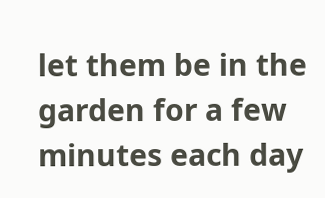let them be in the garden for a few minutes each day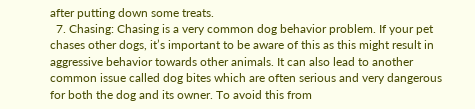after putting down some treats.
  7. Chasing: Chasing is a very common dog behavior problem. If your pet chases other dogs, it’s important to be aware of this as this might result in aggressive behavior towards other animals. It can also lead to another common issue called dog bites which are often serious and very dangerous for both the dog and its owner. To avoid this from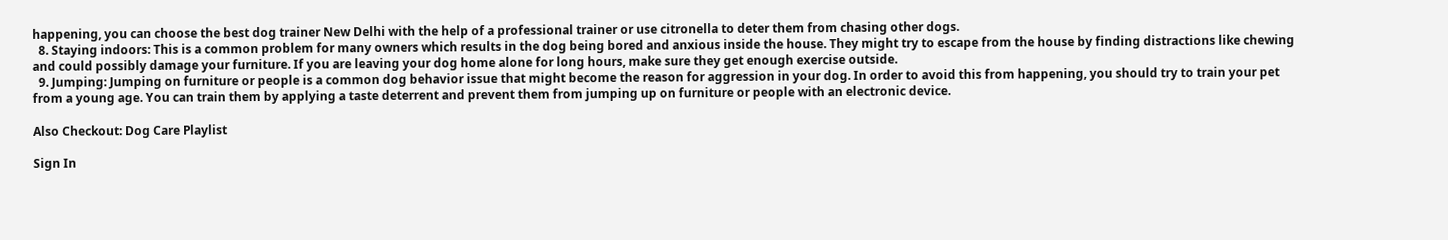happening, you can choose the best dog trainer New Delhi with the help of a professional trainer or use citronella to deter them from chasing other dogs.
  8. Staying indoors: This is a common problem for many owners which results in the dog being bored and anxious inside the house. They might try to escape from the house by finding distractions like chewing and could possibly damage your furniture. If you are leaving your dog home alone for long hours, make sure they get enough exercise outside.
  9. Jumping: Jumping on furniture or people is a common dog behavior issue that might become the reason for aggression in your dog. In order to avoid this from happening, you should try to train your pet from a young age. You can train them by applying a taste deterrent and prevent them from jumping up on furniture or people with an electronic device.

Also Checkout: Dog Care Playlist

Sign In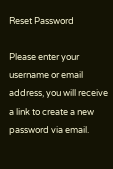Reset Password

Please enter your username or email address, you will receive a link to create a new password via email.